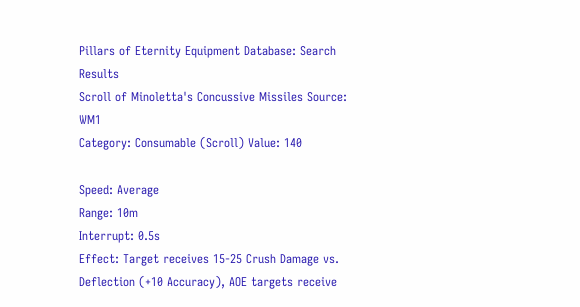Pillars of Eternity Equipment Database: Search Results
Scroll of Minoletta's Concussive Missiles Source: WM1
Category: Consumable (Scroll) Value: 140

Speed: Average
Range: 10m
Interrupt: 0.5s
Effect: Target receives 15-25 Crush Damage vs. Deflection (+10 Accuracy), AOE targets receive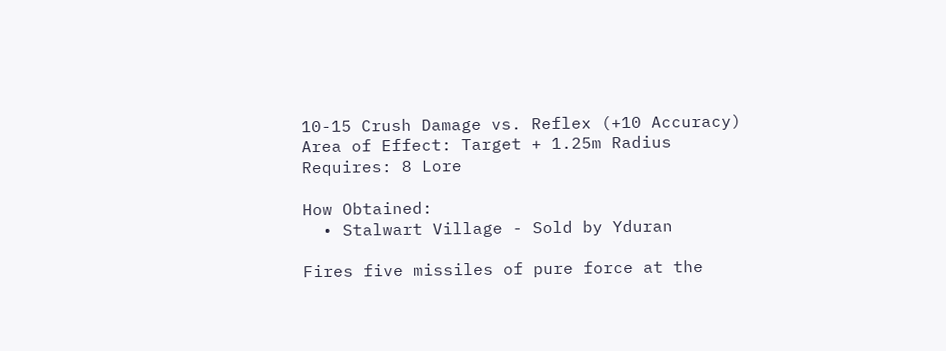10-15 Crush Damage vs. Reflex (+10 Accuracy)
Area of Effect: Target + 1.25m Radius
Requires: 8 Lore

How Obtained:
  • Stalwart Village - Sold by Yduran

Fires five missiles of pure force at the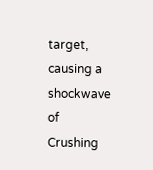target, causing a shockwave of Crushing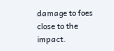damage to foes close to the impact.